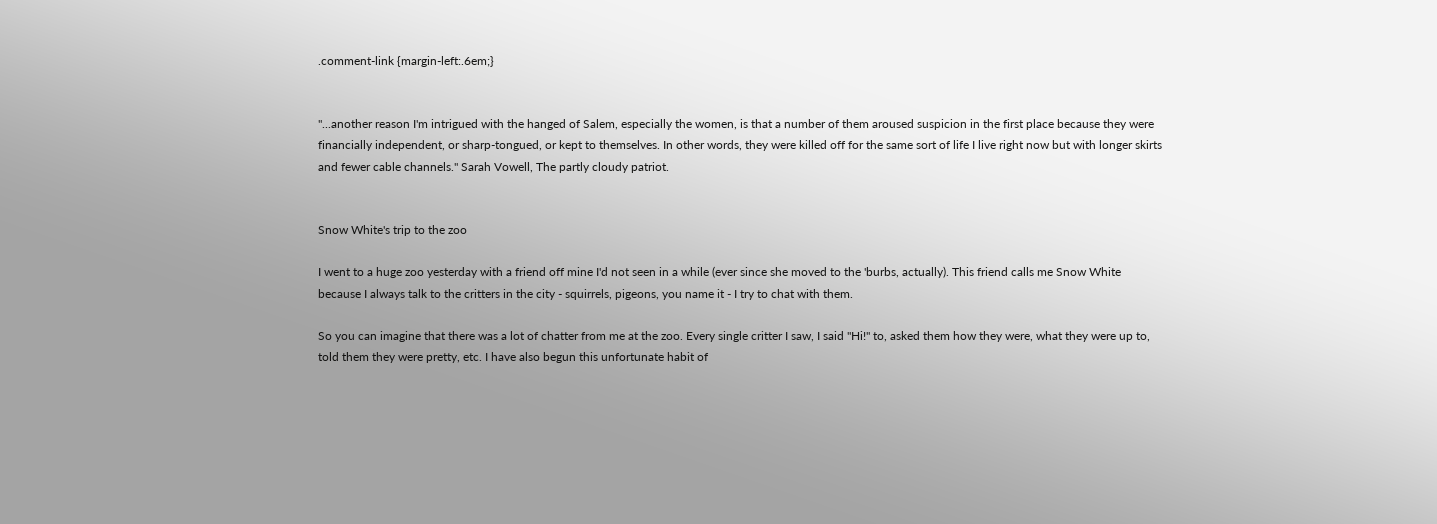.comment-link {margin-left:.6em;}


"...another reason I'm intrigued with the hanged of Salem, especially the women, is that a number of them aroused suspicion in the first place because they were financially independent, or sharp-tongued, or kept to themselves. In other words, they were killed off for the same sort of life I live right now but with longer skirts and fewer cable channels." Sarah Vowell, The partly cloudy patriot.


Snow White's trip to the zoo

I went to a huge zoo yesterday with a friend off mine I'd not seen in a while (ever since she moved to the 'burbs, actually). This friend calls me Snow White because I always talk to the critters in the city - squirrels, pigeons, you name it - I try to chat with them.

So you can imagine that there was a lot of chatter from me at the zoo. Every single critter I saw, I said "Hi!" to, asked them how they were, what they were up to, told them they were pretty, etc. I have also begun this unfortunate habit of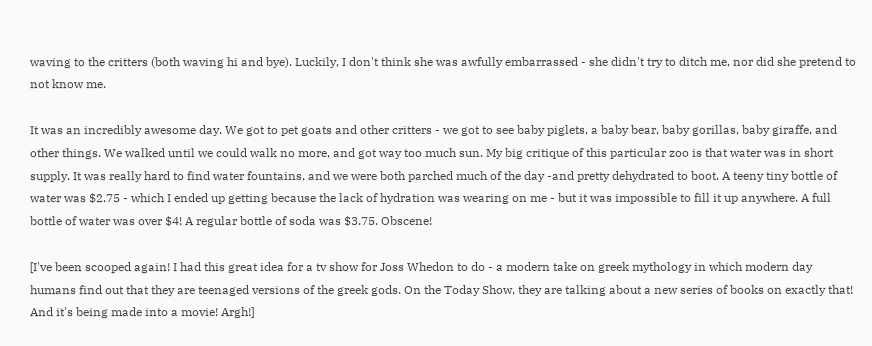waving to the critters (both waving hi and bye). Luckily, I don't think she was awfully embarrassed - she didn't try to ditch me, nor did she pretend to not know me.

It was an incredibly awesome day. We got to pet goats and other critters - we got to see baby piglets, a baby bear, baby gorillas, baby giraffe, and other things. We walked until we could walk no more, and got way too much sun. My big critique of this particular zoo is that water was in short supply. It was really hard to find water fountains, and we were both parched much of the day -and pretty dehydrated to boot. A teeny tiny bottle of water was $2.75 - which I ended up getting because the lack of hydration was wearing on me - but it was impossible to fill it up anywhere. A full bottle of water was over $4! A regular bottle of soda was $3.75. Obscene!

[I've been scooped again! I had this great idea for a tv show for Joss Whedon to do - a modern take on greek mythology in which modern day humans find out that they are teenaged versions of the greek gods. On the Today Show, they are talking about a new series of books on exactly that! And it's being made into a movie! Argh!]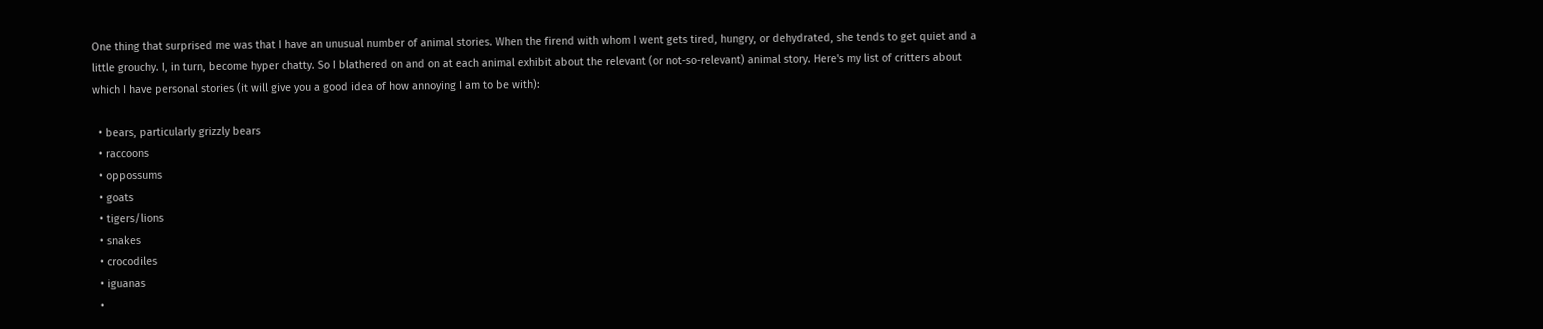One thing that surprised me was that I have an unusual number of animal stories. When the firend with whom I went gets tired, hungry, or dehydrated, she tends to get quiet and a little grouchy. I, in turn, become hyper chatty. So I blathered on and on at each animal exhibit about the relevant (or not-so-relevant) animal story. Here's my list of critters about which I have personal stories (it will give you a good idea of how annoying I am to be with):

  • bears, particularly grizzly bears
  • raccoons
  • oppossums
  • goats
  • tigers/lions
  • snakes
  • crocodiles
  • iguanas
  •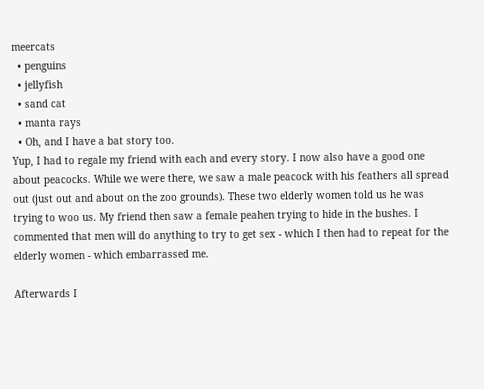meercats
  • penguins
  • jellyfish
  • sand cat
  • manta rays
  • Oh, and I have a bat story too.
Yup, I had to regale my friend with each and every story. I now also have a good one about peacocks. While we were there, we saw a male peacock with his feathers all spread out (just out and about on the zoo grounds). These two elderly women told us he was trying to woo us. My friend then saw a female peahen trying to hide in the bushes. I commented that men will do anything to try to get sex - which I then had to repeat for the elderly women - which embarrassed me.

Afterwards I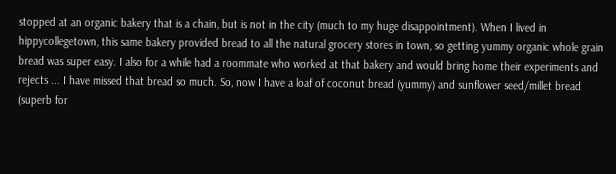stopped at an organic bakery that is a chain, but is not in the city (much to my huge disappointment). When I lived in hippycollegetown, this same bakery provided bread to all the natural grocery stores in town, so getting yummy organic whole grain bread was super easy. I also for a while had a roommate who worked at that bakery and would bring home their experiments and rejects ... I have missed that bread so much. So, now I have a loaf of coconut bread (yummy) and sunflower seed/millet bread (superb for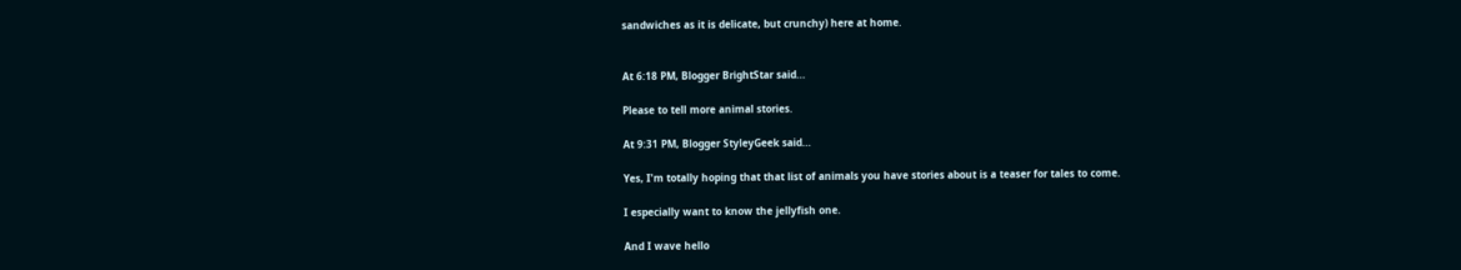sandwiches as it is delicate, but crunchy) here at home.


At 6:18 PM, Blogger BrightStar said...

Please to tell more animal stories.

At 9:31 PM, Blogger StyleyGeek said...

Yes, I'm totally hoping that that list of animals you have stories about is a teaser for tales to come.

I especially want to know the jellyfish one.

And I wave hello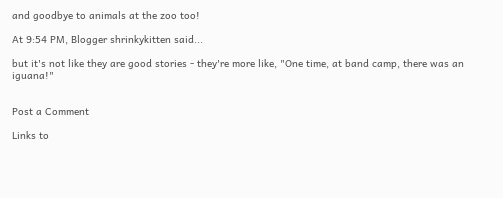and goodbye to animals at the zoo too!

At 9:54 PM, Blogger shrinkykitten said...

but it's not like they are good stories - they're more like, "One time, at band camp, there was an iguana!"


Post a Comment

Links to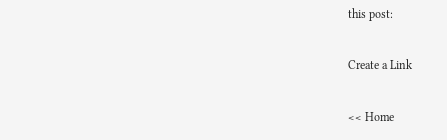this post:

Create a Link

<< Home